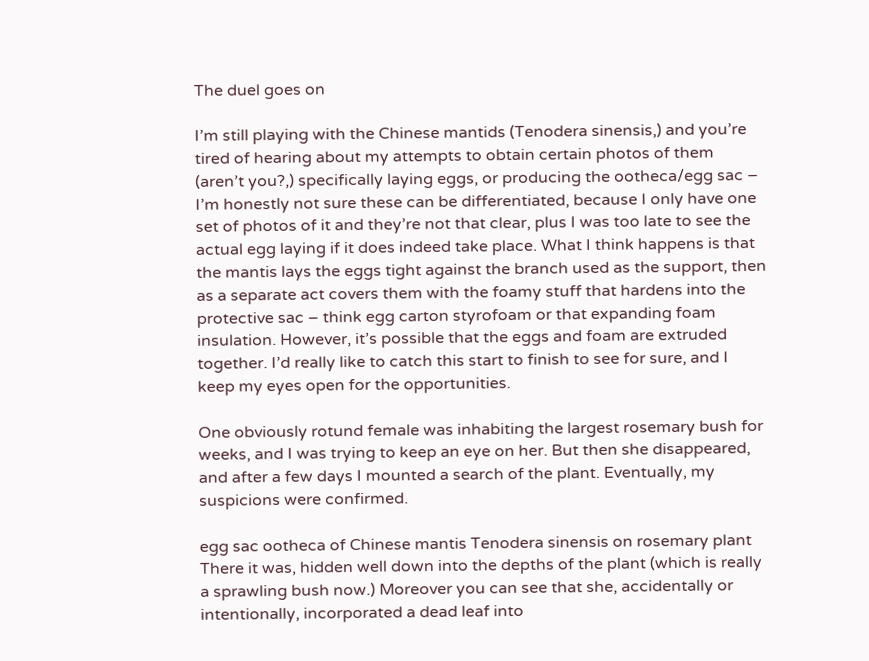The duel goes on

I’m still playing with the Chinese mantids (Tenodera sinensis,) and you’re tired of hearing about my attempts to obtain certain photos of them (aren’t you?,) specifically laying eggs, or producing the ootheca/egg sac – I’m honestly not sure these can be differentiated, because I only have one set of photos of it and they’re not that clear, plus I was too late to see the actual egg laying if it does indeed take place. What I think happens is that the mantis lays the eggs tight against the branch used as the support, then as a separate act covers them with the foamy stuff that hardens into the protective sac – think egg carton styrofoam or that expanding foam insulation. However, it’s possible that the eggs and foam are extruded together. I’d really like to catch this start to finish to see for sure, and I keep my eyes open for the opportunities.

One obviously rotund female was inhabiting the largest rosemary bush for weeks, and I was trying to keep an eye on her. But then she disappeared, and after a few days I mounted a search of the plant. Eventually, my suspicions were confirmed.

egg sac ootheca of Chinese mantis Tenodera sinensis on rosemary plant
There it was, hidden well down into the depths of the plant (which is really a sprawling bush now.) Moreover you can see that she, accidentally or intentionally, incorporated a dead leaf into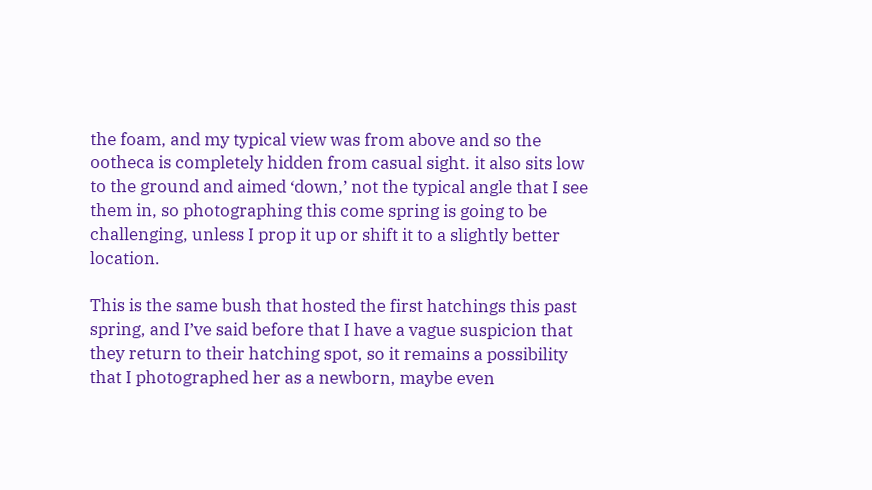the foam, and my typical view was from above and so the ootheca is completely hidden from casual sight. it also sits low to the ground and aimed ‘down,’ not the typical angle that I see them in, so photographing this come spring is going to be challenging, unless I prop it up or shift it to a slightly better location.

This is the same bush that hosted the first hatchings this past spring, and I’ve said before that I have a vague suspicion that they return to their hatching spot, so it remains a possibility that I photographed her as a newborn, maybe even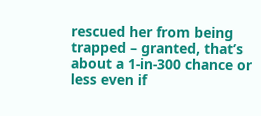rescued her from being trapped – granted, that’s about a 1-in-300 chance or less even if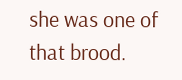she was one of that brood.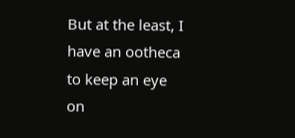But at the least, I have an ootheca to keep an eye on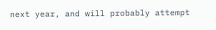next year, and will probably attempt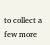to collect a few more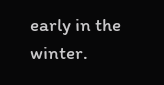early in the winter.